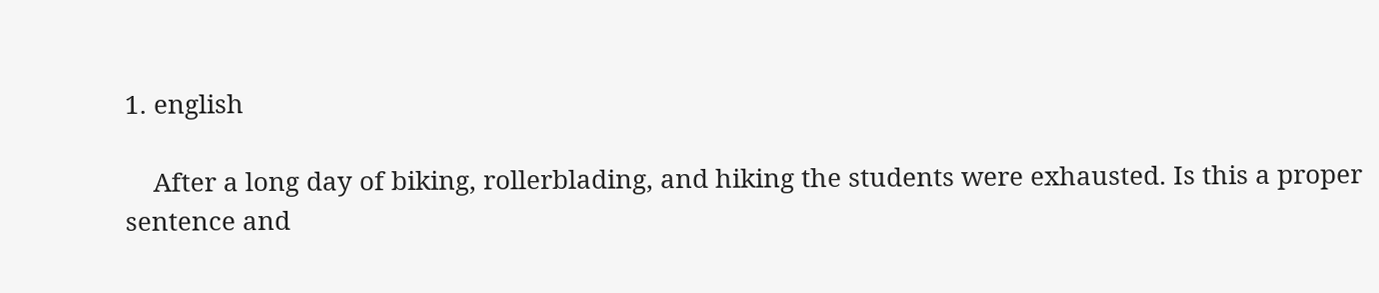1. english

    After a long day of biking, rollerblading, and hiking the students were exhausted. Is this a proper sentence and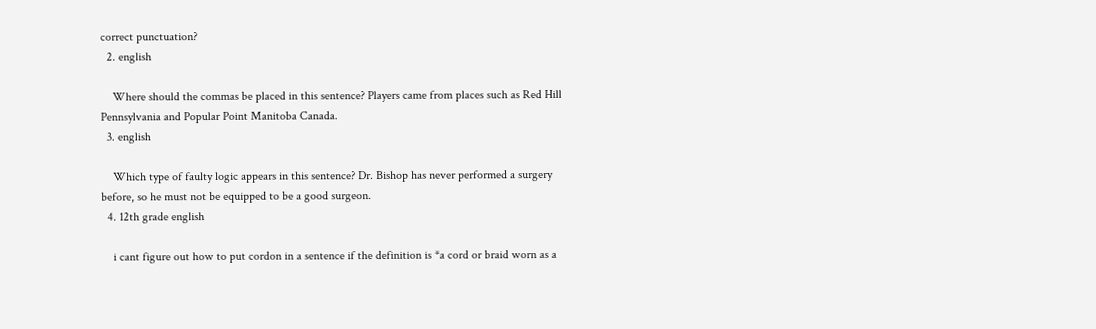correct punctuation?
  2. english

    Where should the commas be placed in this sentence? Players came from places such as Red Hill Pennsylvania and Popular Point Manitoba Canada.
  3. english

    Which type of faulty logic appears in this sentence? Dr. Bishop has never performed a surgery before, so he must not be equipped to be a good surgeon.
  4. 12th grade english

    i cant figure out how to put cordon in a sentence if the definition is *a cord or braid worn as a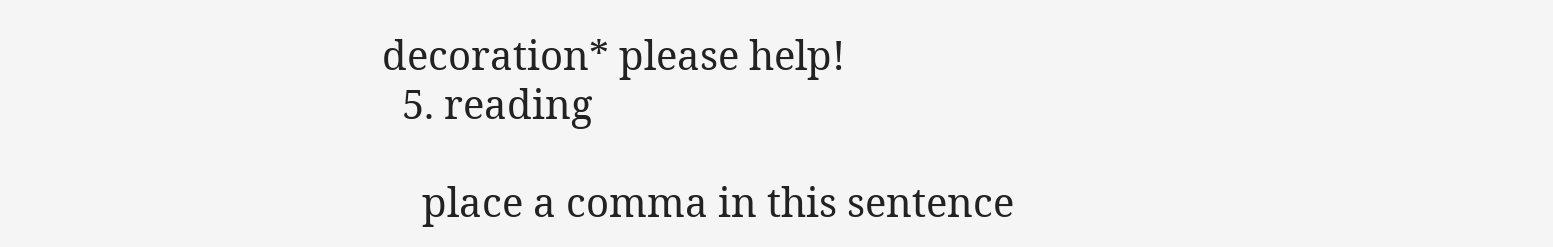decoration* please help!
  5. reading

    place a comma in this sentence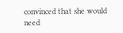convinced that she would need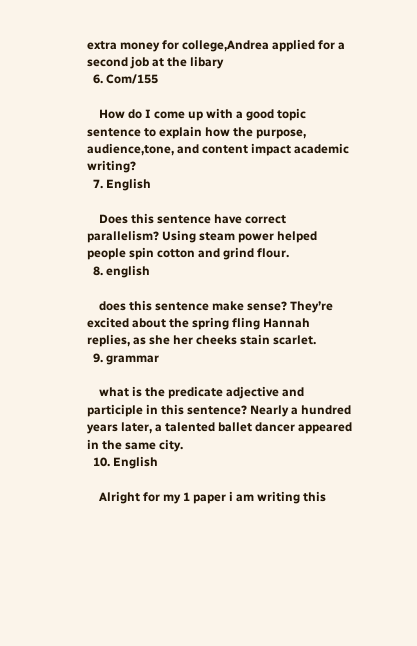extra money for college,Andrea applied for a second job at the libary
  6. Com/155

    How do I come up with a good topic sentence to explain how the purpose, audience,tone, and content impact academic writing?
  7. English

    Does this sentence have correct parallelism? Using steam power helped people spin cotton and grind flour.
  8. english

    does this sentence make sense? They’re excited about the spring fling Hannah replies, as she her cheeks stain scarlet.
  9. grammar

    what is the predicate adjective and participle in this sentence? Nearly a hundred years later, a talented ballet dancer appeared in the same city.
  10. English

    Alright for my 1 paper i am writing this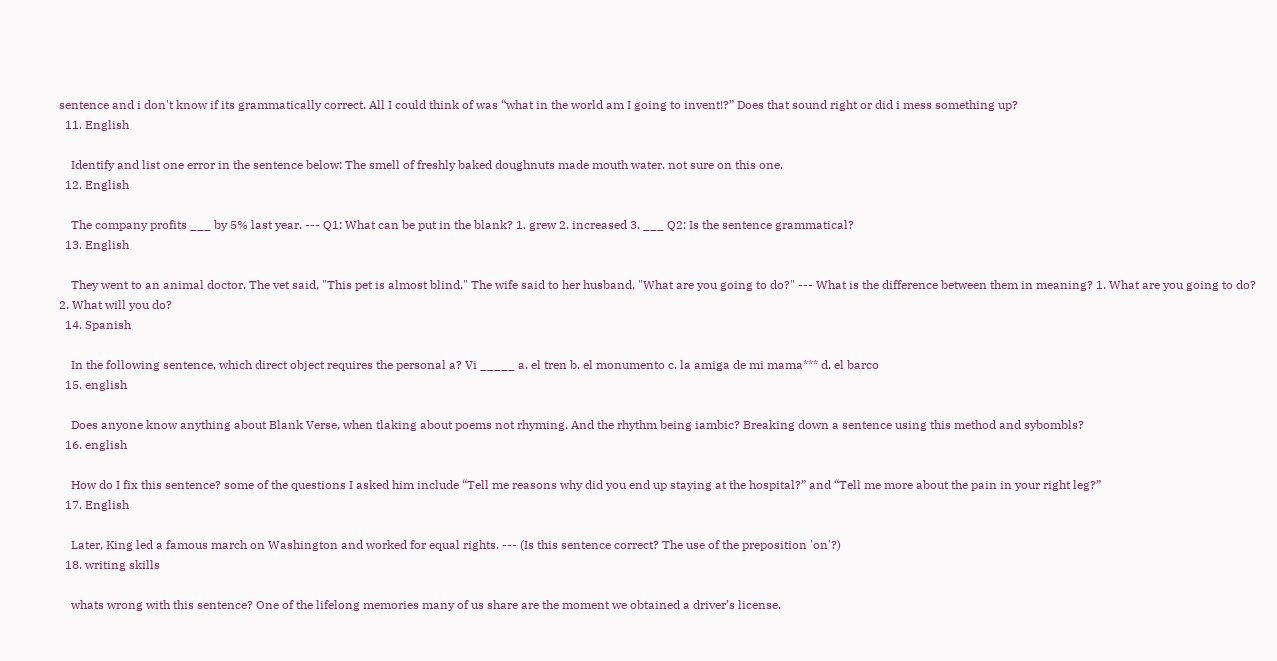sentence and i don't know if its grammatically correct. All I could think of was “what in the world am I going to invent!?” Does that sound right or did i mess something up?
  11. English

    Identify and list one error in the sentence below: The smell of freshly baked doughnuts made mouth water. not sure on this one.
  12. English

    The company profits ___ by 5% last year. --- Q1: What can be put in the blank? 1. grew 2. increased 3. ___ Q2: Is the sentence grammatical?
  13. English

    They went to an animal doctor. The vet said, "This pet is almost blind." The wife said to her husband, "What are you going to do?" --- What is the difference between them in meaning? 1. What are you going to do? 2. What will you do?
  14. Spanish

    In the following sentence, which direct object requires the personal a? Vi _____ a. el tren b. el monumento c. la amiga de mi mama*** d. el barco
  15. english

    Does anyone know anything about Blank Verse, when tlaking about poems not rhyming. And the rhythm being iambic? Breaking down a sentence using this method and sybombls?
  16. english

    How do I fix this sentence? some of the questions I asked him include “Tell me reasons why did you end up staying at the hospital?” and “Tell me more about the pain in your right leg?”
  17. English

    Later, King led a famous march on Washington and worked for equal rights. --- (Is this sentence correct? The use of the preposition 'on'?)
  18. writing skills

    whats wrong with this sentence? One of the lifelong memories many of us share are the moment we obtained a driver’s license.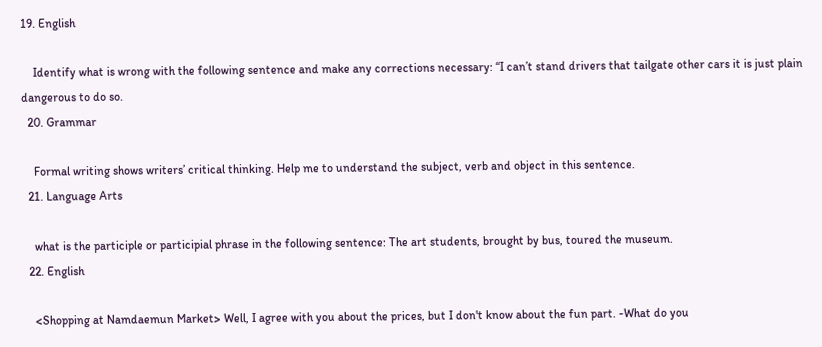19. English

    Identify what is wrong with the following sentence and make any corrections necessary: “I can’t stand drivers that tailgate other cars it is just plain dangerous to do so.
  20. Grammar

    Formal writing shows writers’ critical thinking. Help me to understand the subject, verb and object in this sentence.
  21. Language Arts

    what is the participle or participial phrase in the following sentence: The art students, brought by bus, toured the museum.
  22. English

    <Shopping at Namdaemun Market> Well, I agree with you about the prices, but I don't know about the fun part. -What do you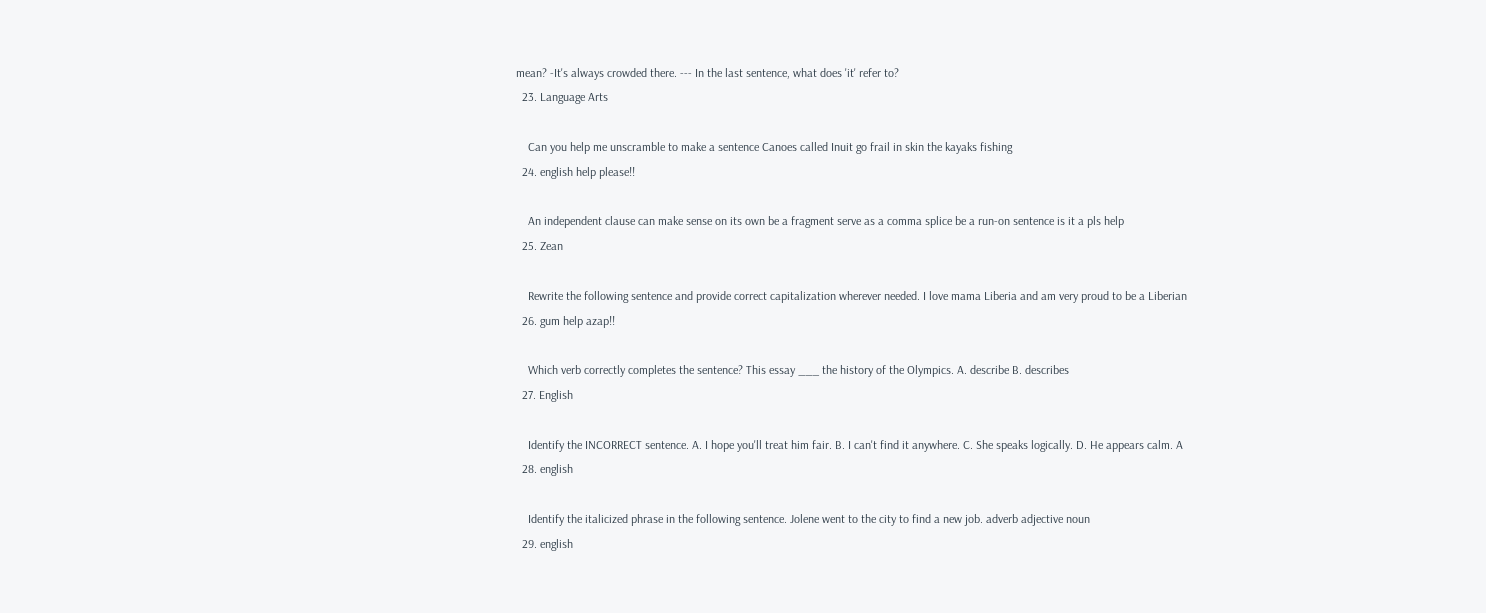mean? -It's always crowded there. --- In the last sentence, what does 'it' refer to?
  23. Language Arts

    Can you help me unscramble to make a sentence Canoes called Inuit go frail in skin the kayaks fishing
  24. english help please!!

    An independent clause can make sense on its own be a fragment serve as a comma splice be a run-on sentence is it a pls help
  25. Zean

    Rewrite the following sentence and provide correct capitalization wherever needed. I love mama Liberia and am very proud to be a Liberian
  26. gum help azap!!

    Which verb correctly completes the sentence? This essay ___ the history of the Olympics. A. describe B. describes
  27. English

    Identify the INCORRECT sentence. A. I hope you'll treat him fair. B. I can't find it anywhere. C. She speaks logically. D. He appears calm. A
  28. english

    Identify the italicized phrase in the following sentence. Jolene went to the city to find a new job. adverb adjective noun
  29. english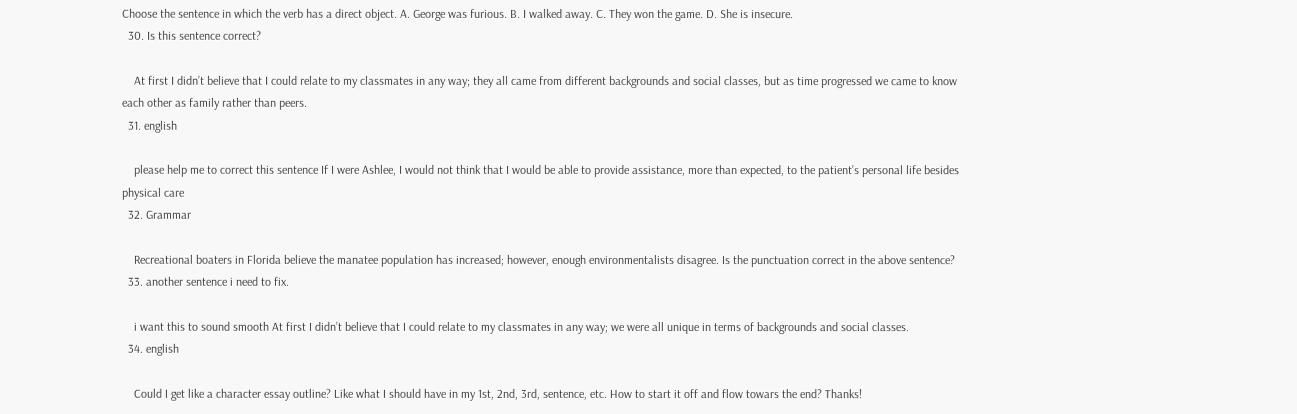Choose the sentence in which the verb has a direct object. A. George was furious. B. I walked away. C. They won the game. D. She is insecure.
  30. Is this sentence correct?

    At first I didn’t believe that I could relate to my classmates in any way; they all came from different backgrounds and social classes, but as time progressed we came to know each other as family rather than peers.
  31. english

    please help me to correct this sentence If I were Ashlee, I would not think that I would be able to provide assistance, more than expected, to the patient’s personal life besides physical care
  32. Grammar

    Recreational boaters in Florida believe the manatee population has increased; however, enough environmentalists disagree. Is the punctuation correct in the above sentence?
  33. another sentence i need to fix.

    i want this to sound smooth At first I didn’t believe that I could relate to my classmates in any way; we were all unique in terms of backgrounds and social classes.
  34. english

    Could I get like a character essay outline? Like what I should have in my 1st, 2nd, 3rd, sentence, etc. How to start it off and flow towars the end? Thanks!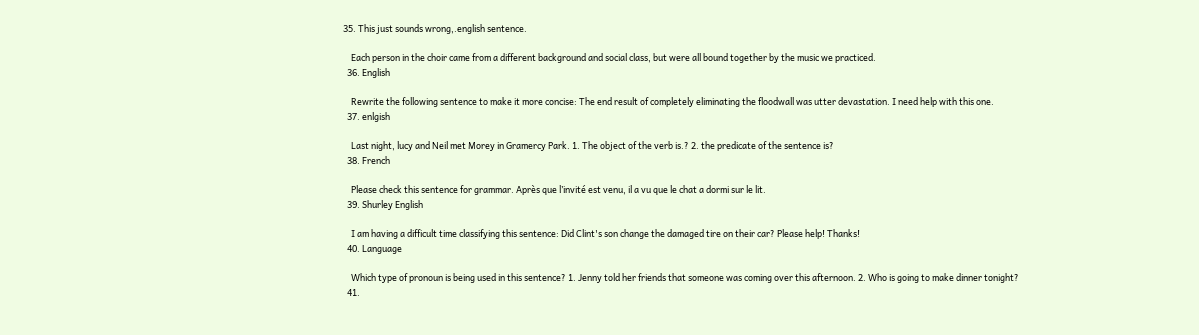35. This just sounds wrong,.english sentence.

    Each person in the choir came from a different background and social class, but were all bound together by the music we practiced.
  36. English

    Rewrite the following sentence to make it more concise: The end result of completely eliminating the floodwall was utter devastation. I need help with this one.
  37. enlgish

    Last night, lucy and Neil met Morey in Gramercy Park. 1. The object of the verb is.? 2. the predicate of the sentence is?
  38. French

    Please check this sentence for grammar. Après que l’invité est venu, il a vu que le chat a dormi sur le lit.
  39. Shurley English

    I am having a difficult time classifying this sentence: Did Clint's son change the damaged tire on their car? Please help! Thanks!
  40. Language

    Which type of pronoun is being used in this sentence? 1. Jenny told her friends that someone was coming over this afternoon. 2. Who is going to make dinner tonight?
  41.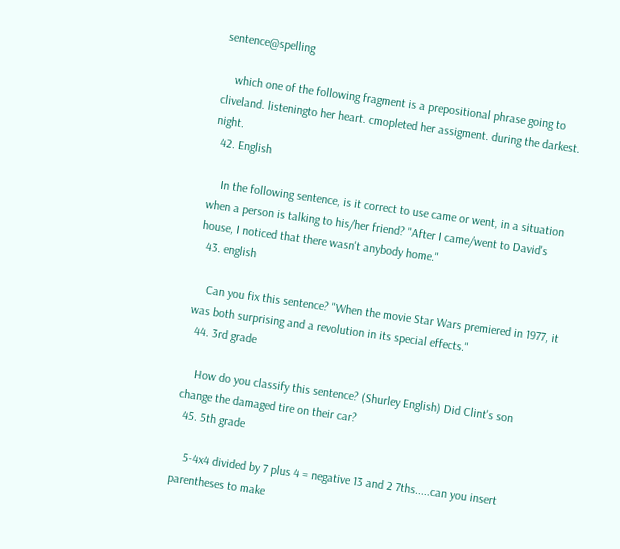sentence@spelling

    which one of the following fragment is a prepositional phrase going to cliveland. listeningto her heart. cmopleted her assigment. during the darkest. night.
  42. English

    In the following sentence, is it correct to use came or went, in a situation when a person is talking to his/her friend? "After I came/went to David's house, I noticed that there wasn't anybody home."
  43. english

    Can you fix this sentence? "When the movie Star Wars premiered in 1977, it was both surprising and a revolution in its special effects."
  44. 3rd grade

    How do you classify this sentence? (Shurley English) Did Clint's son change the damaged tire on their car?
  45. 5th grade

    5-4x4 divided by 7 plus 4 = negative 13 and 2 7ths.....can you insert parentheses to make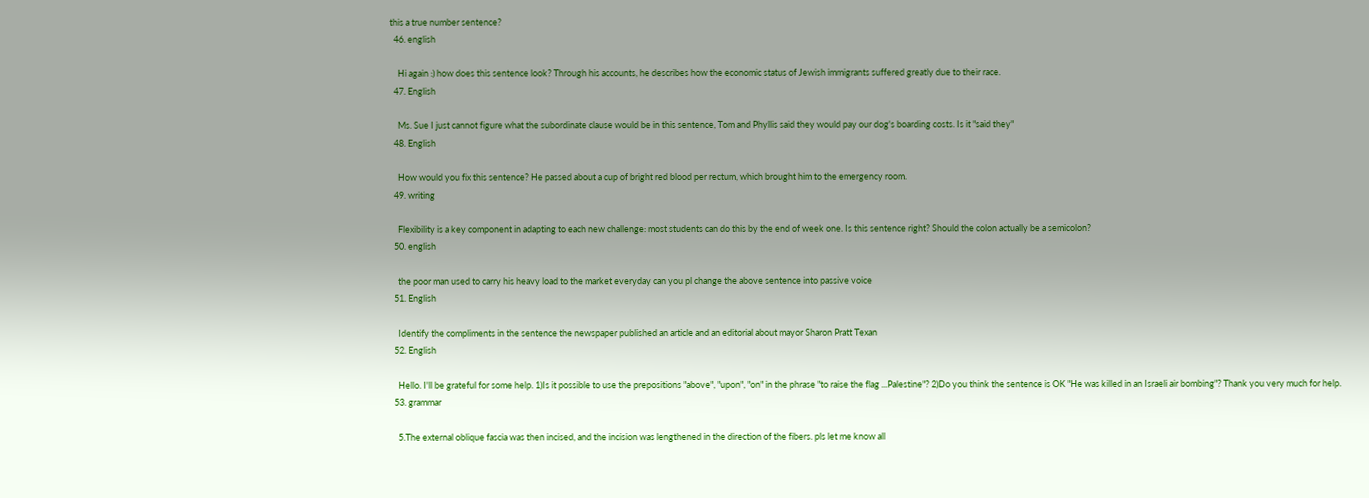this a true number sentence?
  46. english

    Hi again :) how does this sentence look? Through his accounts, he describes how the economic status of Jewish immigrants suffered greatly due to their race.
  47. English

    Ms. Sue I just cannot figure what the subordinate clause would be in this sentence, Tom and Phyllis said they would pay our dog's boarding costs. Is it "said they"
  48. English

    How would you fix this sentence? He passed about a cup of bright red blood per rectum, which brought him to the emergency room.
  49. writing

    Flexibility is a key component in adapting to each new challenge: most students can do this by the end of week one. Is this sentence right? Should the colon actually be a semicolon?
  50. english

    the poor man used to carry his heavy load to the market everyday can you pl change the above sentence into passive voice
  51. English

    Identify the compliments in the sentence the newspaper published an article and an editorial about mayor Sharon Pratt Texan
  52. English

    Hello. I'll be grateful for some help. 1)Is it possible to use the prepositions "above", "upon", "on" in the phrase "to raise the flag ...Palestine"? 2)Do you think the sentence is OK "He was killed in an Israeli air bombing"? Thank you very much for help.
  53. grammar

    5.The external oblique fascia was then incised, and the incision was lengthened in the direction of the fibers. pls let me know all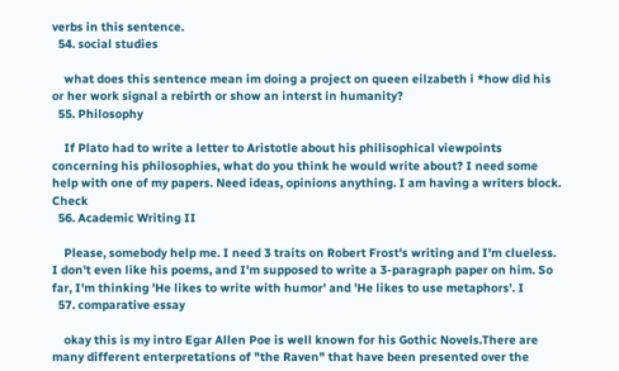verbs in this sentence.
  54. social studies

    what does this sentence mean im doing a project on queen eilzabeth i *how did his or her work signal a rebirth or show an interst in humanity?
  55. Philosophy

    If Plato had to write a letter to Aristotle about his philisophical viewpoints concerning his philosophies, what do you think he would write about? I need some help with one of my papers. Need ideas, opinions anything. I am having a writers block. Check
  56. Academic Writing II

    Please, somebody help me. I need 3 traits on Robert Frost's writing and I'm clueless. I don't even like his poems, and I'm supposed to write a 3-paragraph paper on him. So far, I'm thinking 'He likes to write with humor' and 'He likes to use metaphors'. I
  57. comparative essay

    okay this is my intro Egar Allen Poe is well known for his Gothic Novels.There are many different enterpretations of "the Raven" that have been presented over the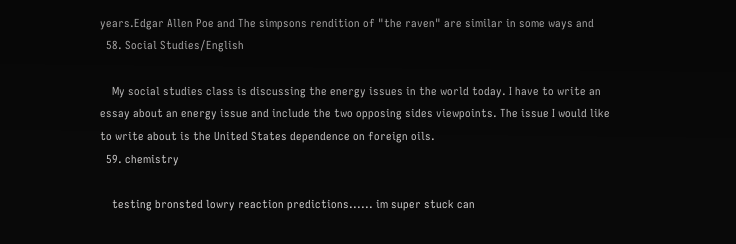years.Edgar Allen Poe and The simpsons rendition of "the raven" are similar in some ways and
  58. Social Studies/English

    My social studies class is discussing the energy issues in the world today. I have to write an essay about an energy issue and include the two opposing sides viewpoints. The issue I would like to write about is the United States dependence on foreign oils.
  59. chemistry

    testing bronsted lowry reaction predictions...... im super stuck can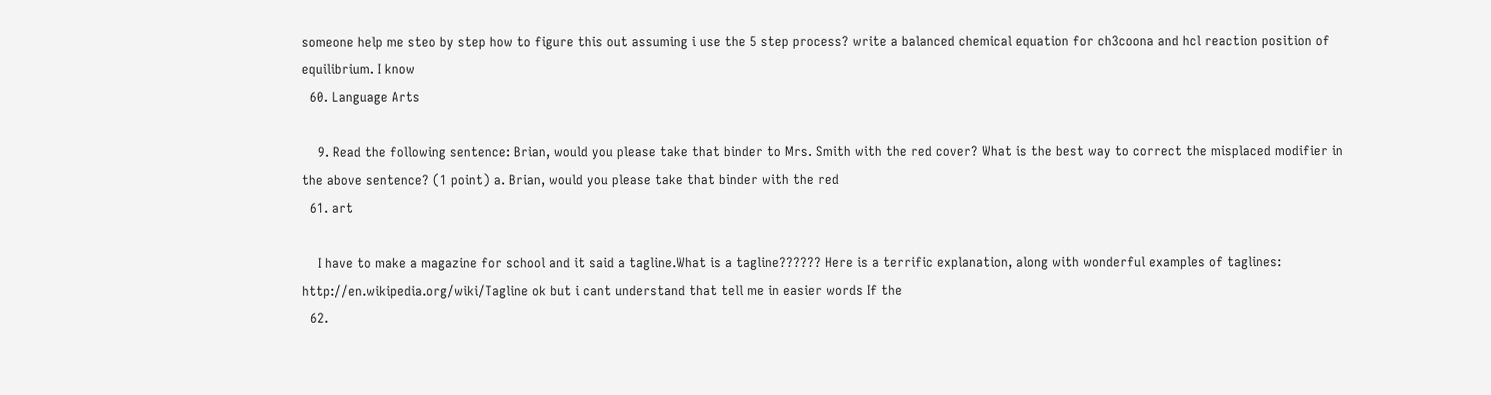someone help me steo by step how to figure this out assuming i use the 5 step process? write a balanced chemical equation for ch3coona and hcl reaction position of equilibrium. I know
  60. Language Arts

    9. Read the following sentence: Brian, would you please take that binder to Mrs. Smith with the red cover? What is the best way to correct the misplaced modifier in the above sentence? (1 point) a. Brian, would you please take that binder with the red
  61. art

    I have to make a magazine for school and it said a tagline.What is a tagline?????? Here is a terrific explanation, along with wonderful examples of taglines: http://en.wikipedia.org/wiki/Tagline ok but i cant understand that tell me in easier words If the
  62.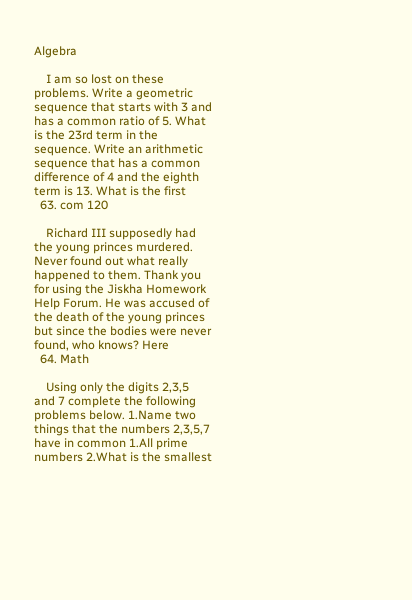Algebra

    I am so lost on these problems. Write a geometric sequence that starts with 3 and has a common ratio of 5. What is the 23rd term in the sequence. Write an arithmetic sequence that has a common difference of 4 and the eighth term is 13. What is the first
  63. com 120

    Richard III supposedly had the young princes murdered. Never found out what really happened to them. Thank you for using the Jiskha Homework Help Forum. He was accused of the death of the young princes but since the bodies were never found, who knows? Here
  64. Math

    Using only the digits 2,3,5 and 7 complete the following problems below. 1.Name two things that the numbers 2,3,5,7 have in common 1.All prime numbers 2.What is the smallest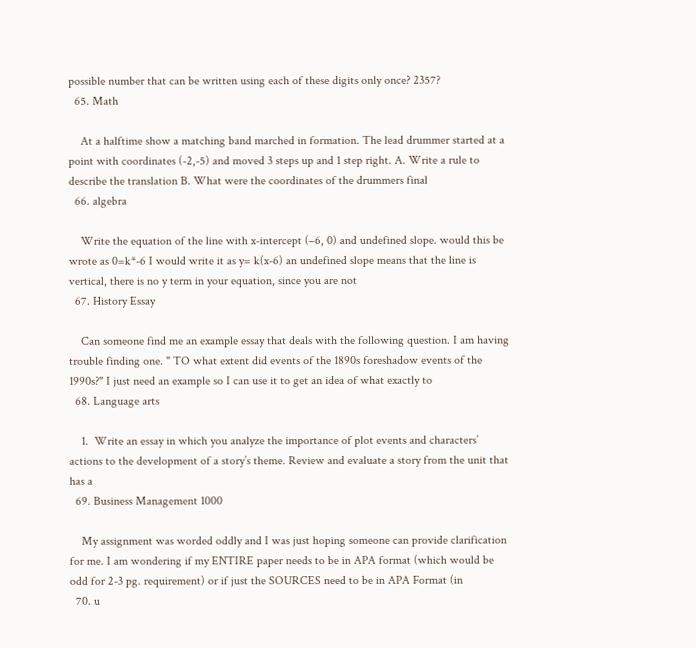possible number that can be written using each of these digits only once? 2357?
  65. Math

    At a halftime show a matching band marched in formation. The lead drummer started at a point with coordinates (-2,-5) and moved 3 steps up and 1 step right. A. Write a rule to describe the translation B. What were the coordinates of the drummers final
  66. algebra

    Write the equation of the line with x-intercept (–6, 0) and undefined slope. would this be wrote as 0=k*-6 I would write it as y= k(x-6) an undefined slope means that the line is vertical, there is no y term in your equation, since you are not
  67. History Essay

    Can someone find me an example essay that deals with the following question. I am having trouble finding one. " TO what extent did events of the 1890s foreshadow events of the 1990s?" I just need an example so I can use it to get an idea of what exactly to
  68. Language arts

    1.  Write an essay in which you analyze the importance of plot events and characters’ actions to the development of a story’s theme. Review and evaluate a story from the unit that has a
  69. Business Management 1000

    My assignment was worded oddly and I was just hoping someone can provide clarification for me. I am wondering if my ENTIRE paper needs to be in APA format (which would be odd for 2-3 pg. requirement) or if just the SOURCES need to be in APA Format (in
  70. u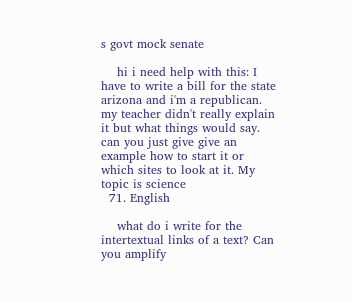s govt mock senate

    hi i need help with this: I have to write a bill for the state arizona and i'm a republican. my teacher didn't really explain it but what things would say. can you just give give an example how to start it or which sites to look at it. My topic is science
  71. English

    what do i write for the intertextual links of a text? Can you amplify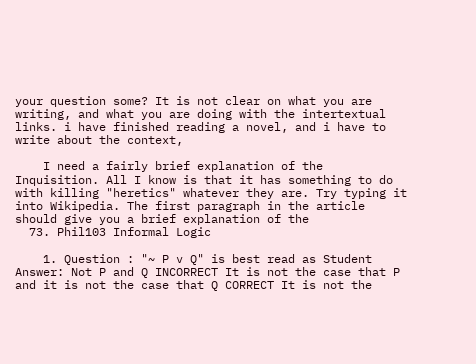your question some? It is not clear on what you are writing, and what you are doing with the intertextual links. i have finished reading a novel, and i have to write about the context,

    I need a fairly brief explanation of the Inquisition. All I know is that it has something to do with killing "heretics" whatever they are. Try typing it into Wikipedia. The first paragraph in the article should give you a brief explanation of the
  73. Phil103 Informal Logic

    1. Question : "~ P v Q" is best read as Student Answer: Not P and Q INCORRECT It is not the case that P and it is not the case that Q CORRECT It is not the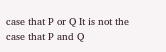case that P or Q It is not the case that P and Q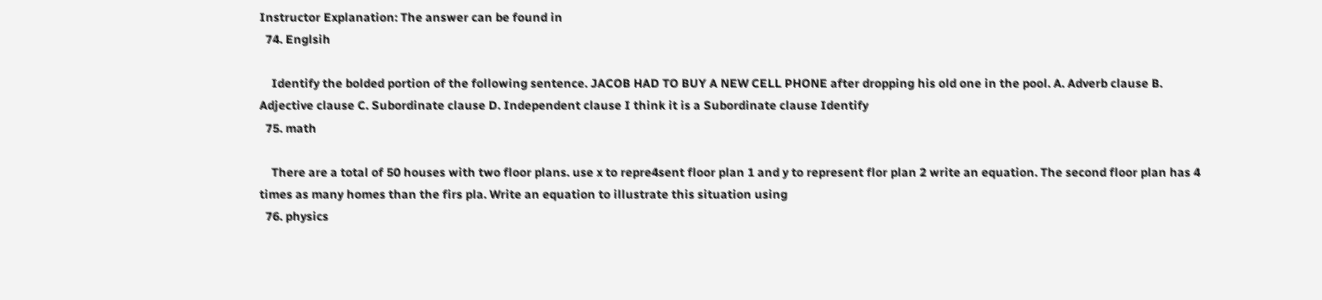Instructor Explanation: The answer can be found in
  74. Englsih

    Identify the bolded portion of the following sentence. JACOB HAD TO BUY A NEW CELL PHONE after dropping his old one in the pool. A. Adverb clause B. Adjective clause C. Subordinate clause D. Independent clause I think it is a Subordinate clause Identify
  75. math

    There are a total of 50 houses with two floor plans. use x to repre4sent floor plan 1 and y to represent flor plan 2 write an equation. The second floor plan has 4 times as many homes than the firs pla. Write an equation to illustrate this situation using
  76. physics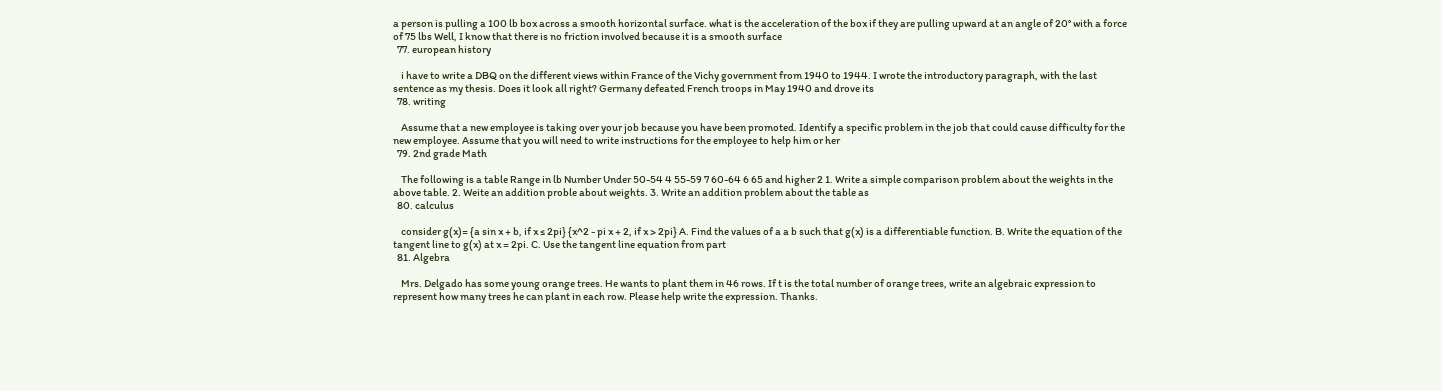a person is pulling a 100 lb box across a smooth horizontal surface. what is the acceleration of the box if they are pulling upward at an angle of 20° with a force of 75 lbs Well, I know that there is no friction involved because it is a smooth surface
  77. european history

    i have to write a DBQ on the different views within France of the Vichy government from 1940 to 1944. I wrote the introductory paragraph, with the last sentence as my thesis. Does it look all right? Germany defeated French troops in May 1940 and drove its
  78. writing

    Assume that a new employee is taking over your job because you have been promoted. Identify a specific problem in the job that could cause difficulty for the new employee. Assume that you will need to write instructions for the employee to help him or her
  79. 2nd grade Math

    The following is a table Range in lb Number Under 50-54 4 55-59 7 60-64 6 65 and higher 2 1. Write a simple comparison problem about the weights in the above table. 2. Weite an addition proble about weights. 3. Write an addition problem about the table as
  80. calculus

    consider g(x)= {a sin x + b, if x ≤ 2pi} {x^2 - pi x + 2, if x > 2pi} A. Find the values of a a b such that g(x) is a differentiable function. B. Write the equation of the tangent line to g(x) at x = 2pi. C. Use the tangent line equation from part
  81. Algebra

    Mrs. Delgado has some young orange trees. He wants to plant them in 46 rows. If t is the total number of orange trees, write an algebraic expression to represent how many trees he can plant in each row. Please help write the expression. Thanks.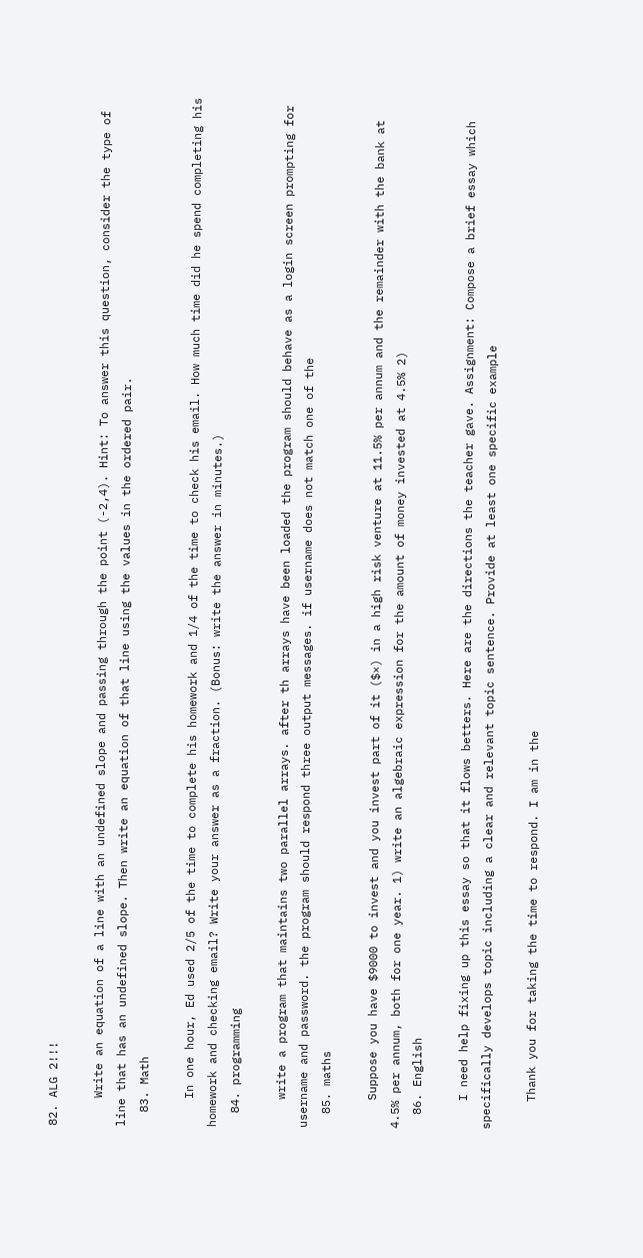82. ALG 2!!!

    Write an equation of a line with an undefined slope and passing through the point (-2,4). Hint: To answer this question, consider the type of line that has an undefined slope. Then write an equation of that line using the values in the ordered pair.
  83. Math

    In one hour, Ed used 2/5 of the time to complete his homework and 1/4 of the time to check his email. How much time did he spend completing his homework and checking email? Write your answer as a fraction. (Bonus: write the answer in minutes.)
  84. programming

    write a program that maintains two parallel arrays. after th arrays have been loaded the program should behave as a login screen prompting for username and password. the program should respond three output messages. if username does not match one of the
  85. maths

    Suppose you have $9000 to invest and you invest part of it ($×) in a high risk venture at 11.5% per annum and the remainder with the bank at 4.5% per annum, both for one year. 1) write an algebraic expression for the amount of money invested at 4.5% 2)
  86. English

    I need help fixing up this essay so that it flows betters. Here are the directions the teacher gave. Assignment: Compose a brief essay which specifically develops topic including a clear and relevant topic sentence. Provide at least one specific example

    Thank you for taking the time to respond. I am in the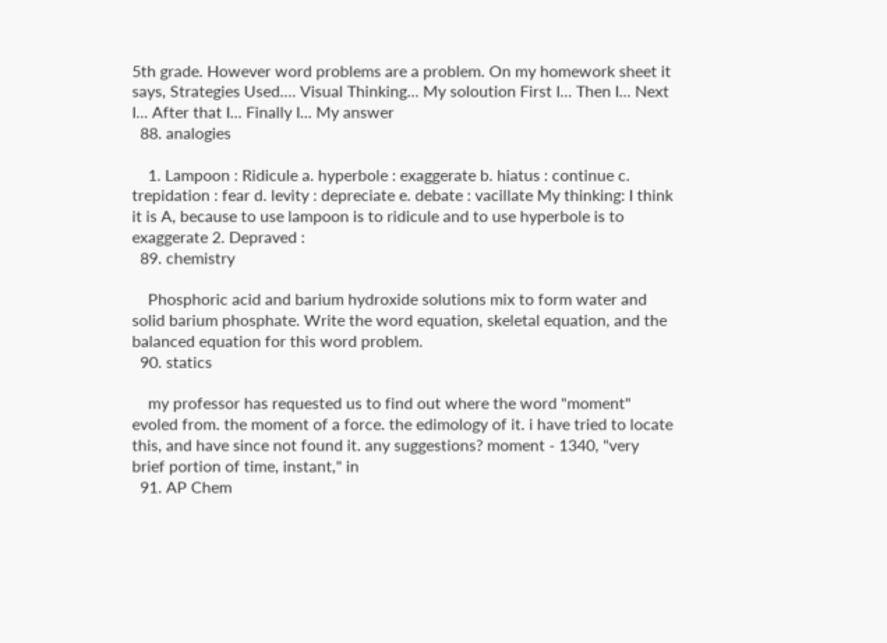5th grade. However word problems are a problem. On my homework sheet it says, Strategies Used.... Visual Thinking... My soloution First I... Then I... Next I... After that I... Finally I... My answer
  88. analogies

    1. Lampoon : Ridicule a. hyperbole : exaggerate b. hiatus : continue c. trepidation : fear d. levity : depreciate e. debate : vacillate My thinking: I think it is A, because to use lampoon is to ridicule and to use hyperbole is to exaggerate 2. Depraved :
  89. chemistry

    Phosphoric acid and barium hydroxide solutions mix to form water and solid barium phosphate. Write the word equation, skeletal equation, and the balanced equation for this word problem.
  90. statics

    my professor has requested us to find out where the word "moment" evoled from. the moment of a force. the edimology of it. i have tried to locate this, and have since not found it. any suggestions? moment - 1340, "very brief portion of time, instant," in
  91. AP Chem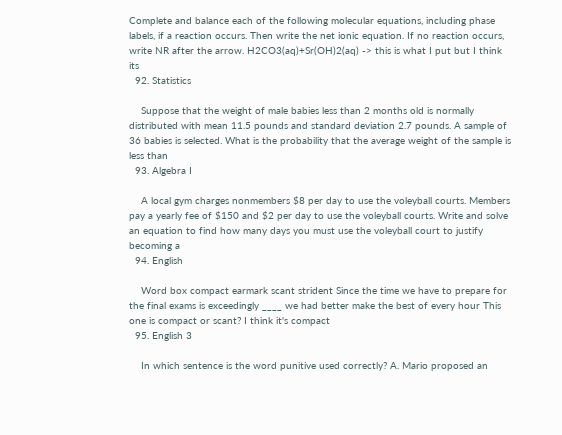Complete and balance each of the following molecular equations, including phase labels, if a reaction occurs. Then write the net ionic equation. If no reaction occurs, write NR after the arrow. H2CO3(aq)+Sr(OH)2(aq) -> this is what I put but I think its
  92. Statistics

    Suppose that the weight of male babies less than 2 months old is normally distributed with mean 11.5 pounds and standard deviation 2.7 pounds. A sample of 36 babies is selected. What is the probability that the average weight of the sample is less than
  93. Algebra I

    A local gym charges nonmembers $8 per day to use the voleyball courts. Members pay a yearly fee of $150 and $2 per day to use the voleyball courts. Write and solve an equation to find how many days you must use the voleyball court to justify becoming a
  94. English

    Word box compact earmark scant strident Since the time we have to prepare for the final exams is exceedingly ____ we had better make the best of every hour This one is compact or scant? I think it's compact
  95. English 3

    In which sentence is the word punitive used correctly? A. Mario proposed an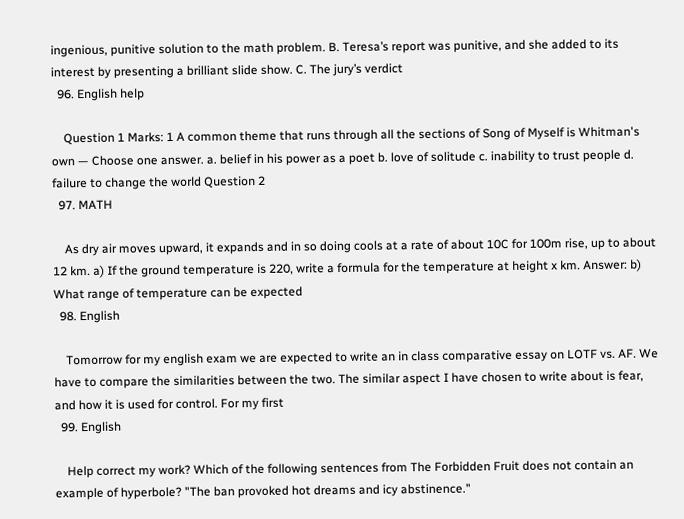ingenious, punitive solution to the math problem. B. Teresa’s report was punitive, and she added to its interest by presenting a brilliant slide show. C. The jury’s verdict
  96. English help

    Question 1 Marks: 1 A common theme that runs through all the sections of Song of Myself is Whitman's own — Choose one answer. a. belief in his power as a poet b. love of solitude c. inability to trust people d. failure to change the world Question 2
  97. MATH

    As dry air moves upward, it expands and in so doing cools at a rate of about 10C for 100m rise, up to about 12 km. a) If the ground temperature is 220, write a formula for the temperature at height x km. Answer: b) What range of temperature can be expected
  98. English

    Tomorrow for my english exam we are expected to write an in class comparative essay on LOTF vs. AF. We have to compare the similarities between the two. The similar aspect I have chosen to write about is fear, and how it is used for control. For my first
  99. English

    Help correct my work? Which of the following sentences from The Forbidden Fruit does not contain an example of hyperbole? "The ban provoked hot dreams and icy abstinence."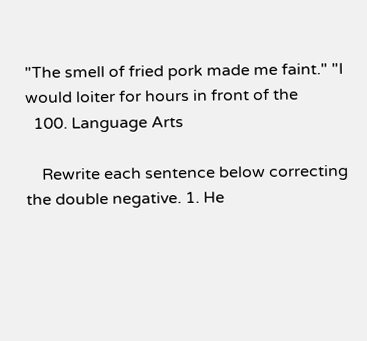"The smell of fried pork made me faint." "I would loiter for hours in front of the
  100. Language Arts

    Rewrite each sentence below correcting the double negative. 1. He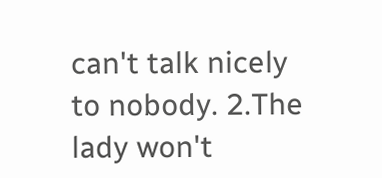can't talk nicely to nobody. 2.The lady won't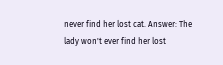never find her lost cat. Answer: The lady won't ever find her lost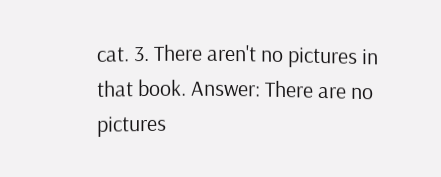cat. 3. There aren't no pictures in that book. Answer: There are no pictures